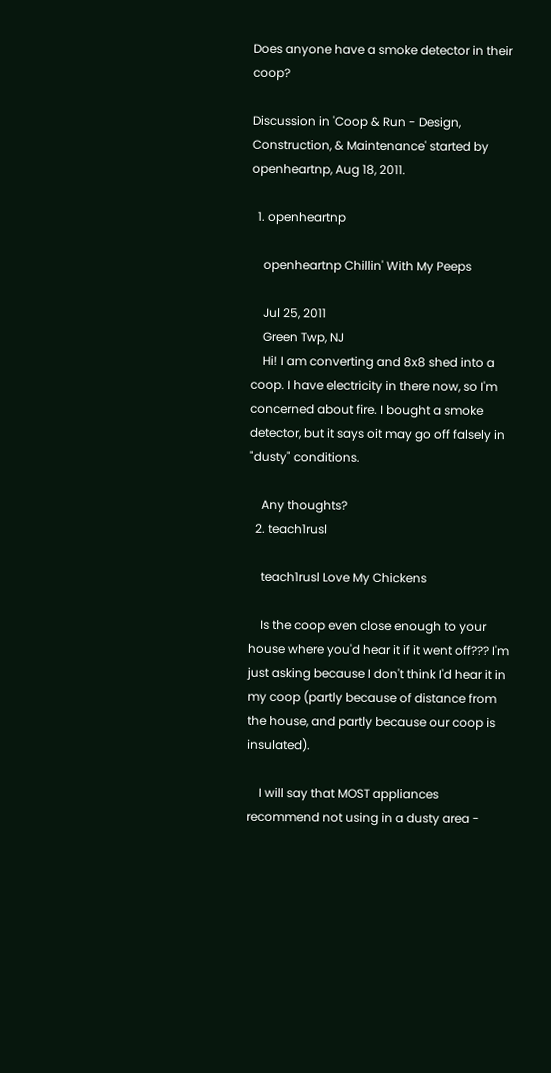Does anyone have a smoke detector in their coop?

Discussion in 'Coop & Run - Design, Construction, & Maintenance' started by openheartnp, Aug 18, 2011.

  1. openheartnp

    openheartnp Chillin' With My Peeps

    Jul 25, 2011
    Green Twp, NJ
    Hi! I am converting and 8x8 shed into a coop. I have electricity in there now, so I'm concerned about fire. I bought a smoke detector, but it says oit may go off falsely in "dusty" conditions.

    Any thoughts?
  2. teach1rusl

    teach1rusl Love My Chickens

    Is the coop even close enough to your house where you'd hear it if it went off??? I'm just asking because I don't think I'd hear it in my coop (partly because of distance from the house, and partly because our coop is insulated).

    I will say that MOST appliances recommend not using in a dusty area -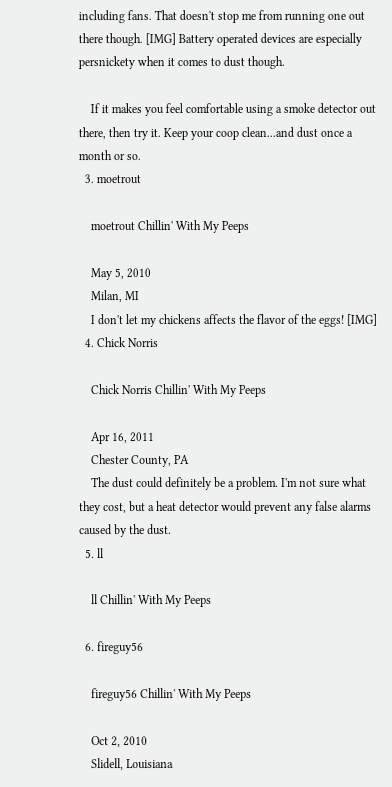including fans. That doesn't stop me from running one out there though. [IMG] Battery operated devices are especially persnickety when it comes to dust though.

    If it makes you feel comfortable using a smoke detector out there, then try it. Keep your coop clean...and dust once a month or so.
  3. moetrout

    moetrout Chillin' With My Peeps

    May 5, 2010
    Milan, MI
    I don't let my chickens affects the flavor of the eggs! [IMG]
  4. Chick Norris

    Chick Norris Chillin' With My Peeps

    Apr 16, 2011
    Chester County, PA
    The dust could definitely be a problem. I'm not sure what they cost, but a heat detector would prevent any false alarms caused by the dust.
  5. ll

    ll Chillin' With My Peeps

  6. fireguy56

    fireguy56 Chillin' With My Peeps

    Oct 2, 2010
    Slidell, Louisiana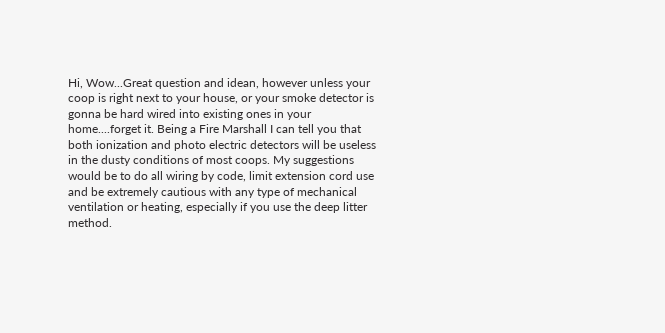Hi, Wow...Great question and idean, however unless your coop is right next to your house, or your smoke detector is gonna be hard wired into existing ones in your home....forget it. Being a Fire Marshall I can tell you that both ionization and photo electric detectors will be useless in the dusty conditions of most coops. My suggestions would be to do all wiring by code, limit extension cord use and be extremely cautious with any type of mechanical ventilation or heating, especially if you use the deep litter method.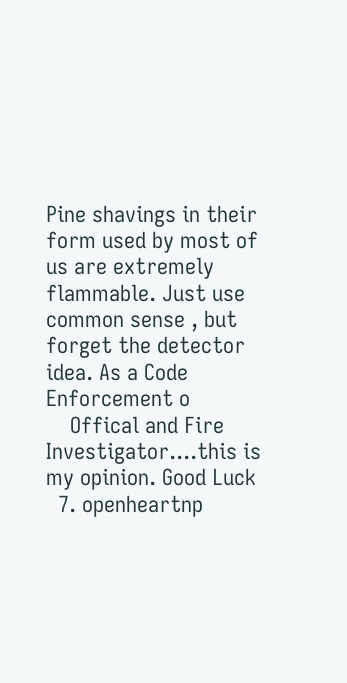Pine shavings in their form used by most of us are extremely flammable. Just use common sense , but forget the detector idea. As a Code Enforcement o
    Offical and Fire Investigator....this is my opinion. Good Luck
  7. openheartnp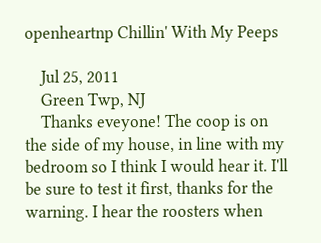openheartnp Chillin' With My Peeps

    Jul 25, 2011
    Green Twp, NJ
    Thanks eveyone! The coop is on the side of my house, in line with my bedroom so I think I would hear it. I'll be sure to test it first, thanks for the warning. I hear the roosters when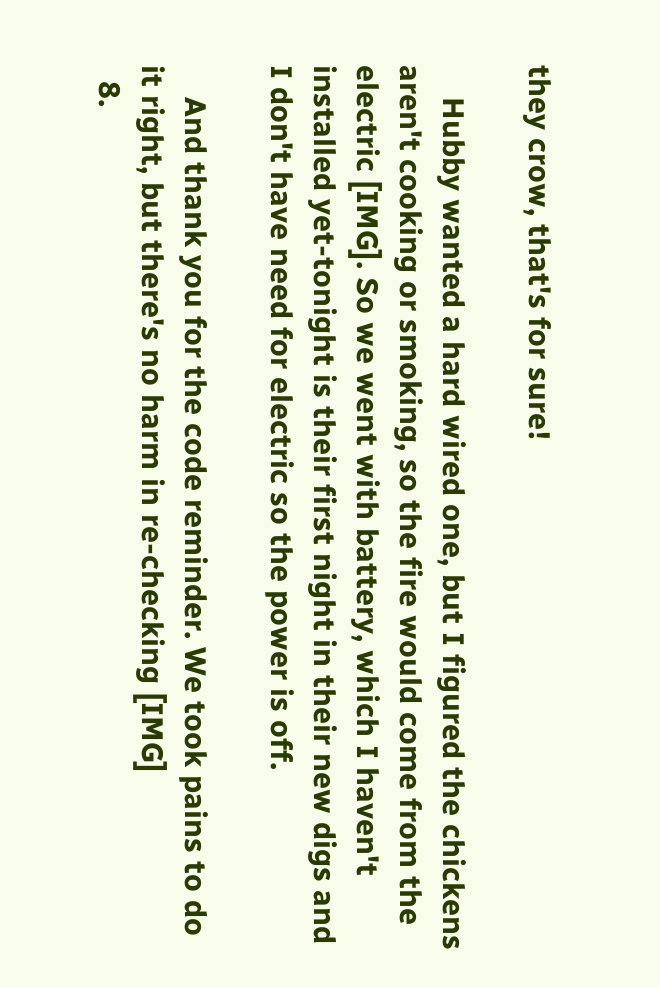they crow, that's for sure!

    Hubby wanted a hard wired one, but I figured the chickens aren't cooking or smoking, so the fire would come from the electric [IMG]. So we went with battery, which I haven't installed yet-tonight is their first night in their new digs and I don't have need for electric so the power is off.

    And thank you for the code reminder. We took pains to do it right, but there's no harm in re-checking [IMG]
  8.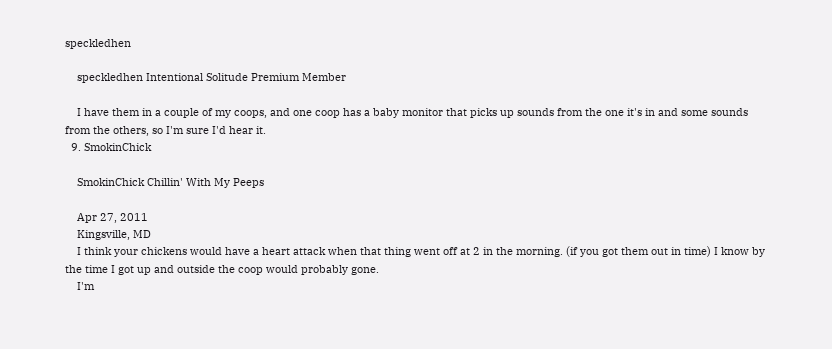speckledhen

    speckledhen Intentional Solitude Premium Member

    I have them in a couple of my coops, and one coop has a baby monitor that picks up sounds from the one it's in and some sounds from the others, so I'm sure I'd hear it.
  9. SmokinChick

    SmokinChick Chillin' With My Peeps

    Apr 27, 2011
    Kingsville, MD
    I think your chickens would have a heart attack when that thing went off at 2 in the morning. (if you got them out in time) I know by the time I got up and outside the coop would probably gone.
    I'm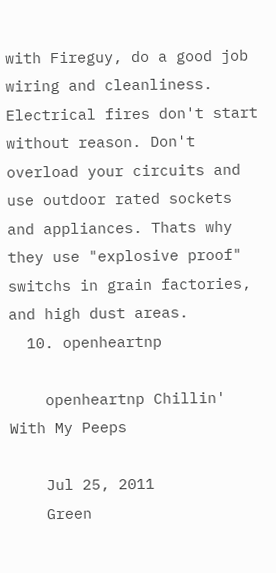with Fireguy, do a good job wiring and cleanliness. Electrical fires don't start without reason. Don't overload your circuits and use outdoor rated sockets and appliances. Thats why they use "explosive proof" switchs in grain factories, and high dust areas.
  10. openheartnp

    openheartnp Chillin' With My Peeps

    Jul 25, 2011
    Green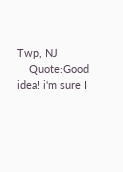Twp, NJ
    Quote:Good idea! i'm sure I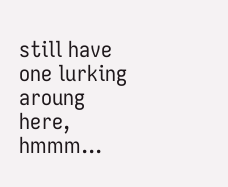still have one lurking aroung here, hmmm...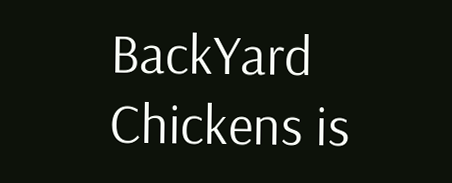BackYard Chickens is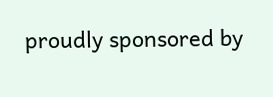proudly sponsored by